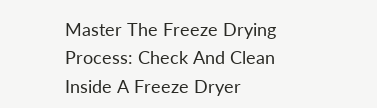Master The Freeze Drying Process: Check And Clean Inside A Freeze Dryer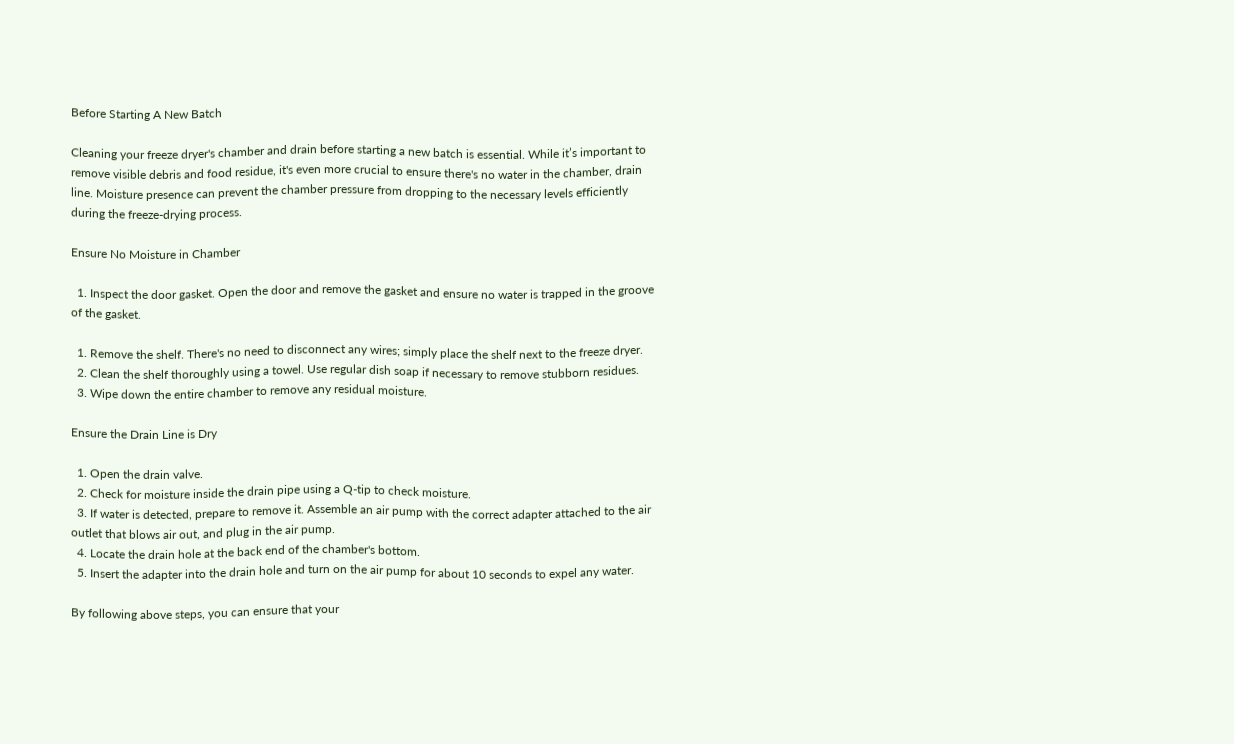Before Starting A New Batch

Cleaning your freeze dryer's chamber and drain before starting a new batch is essential. While it’s important to remove visible debris and food residue, it's even more crucial to ensure there's no water in the chamber, drain line. Moisture presence can prevent the chamber pressure from dropping to the necessary levels efficiently during the freeze-drying process.

Ensure No Moisture in Chamber

  1. Inspect the door gasket. Open the door and remove the gasket and ensure no water is trapped in the groove of the gasket.

  1. Remove the shelf. There's no need to disconnect any wires; simply place the shelf next to the freeze dryer.
  2. Clean the shelf thoroughly using a towel. Use regular dish soap if necessary to remove stubborn residues.
  3. Wipe down the entire chamber to remove any residual moisture.

Ensure the Drain Line is Dry

  1. Open the drain valve.
  2. Check for moisture inside the drain pipe using a Q-tip to check moisture.
  3. If water is detected, prepare to remove it. Assemble an air pump with the correct adapter attached to the air outlet that blows air out, and plug in the air pump.
  4. Locate the drain hole at the back end of the chamber's bottom.
  5. Insert the adapter into the drain hole and turn on the air pump for about 10 seconds to expel any water.

By following above steps, you can ensure that your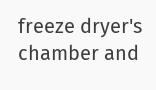freeze dryer's chamber and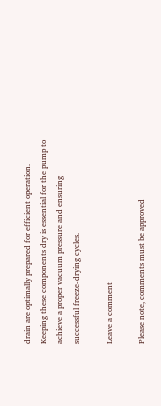drain are optimally prepared for efficient operation. Keeping these components dry is essential for the pump to achieve a proper vacuum pressure and ensuring successful freeze-drying cycles.

Leave a comment

Please note, comments must be approved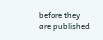before they are published